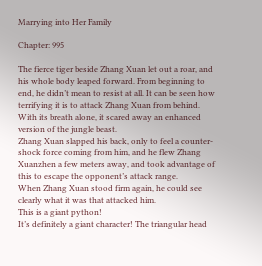Marrying into Her Family

Chapter: 995

The fierce tiger beside Zhang Xuan let out a roar, and his whole body leaped forward. From beginning to end, he didn’t mean to resist at all. It can be seen how terrifying it is to attack Zhang Xuan from behind. With its breath alone, it scared away an enhanced version of the jungle beast.
Zhang Xuan slapped his back, only to feel a counter-shock force coming from him, and he flew Zhang Xuanzhen a few meters away, and took advantage of this to escape the opponent’s attack range.
When Zhang Xuan stood firm again, he could see clearly what it was that attacked him.
This is a giant python!
It’s definitely a giant character! The triangular head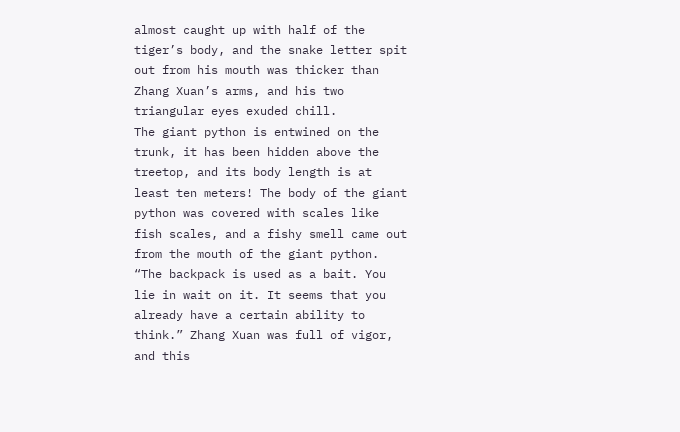almost caught up with half of the tiger’s body, and the snake letter spit out from his mouth was thicker than Zhang Xuan’s arms, and his two triangular eyes exuded chill.
The giant python is entwined on the trunk, it has been hidden above the treetop, and its body length is at least ten meters! The body of the giant python was covered with scales like fish scales, and a fishy smell came out from the mouth of the giant python.
“The backpack is used as a bait. You lie in wait on it. It seems that you already have a certain ability to think.” Zhang Xuan was full of vigor, and this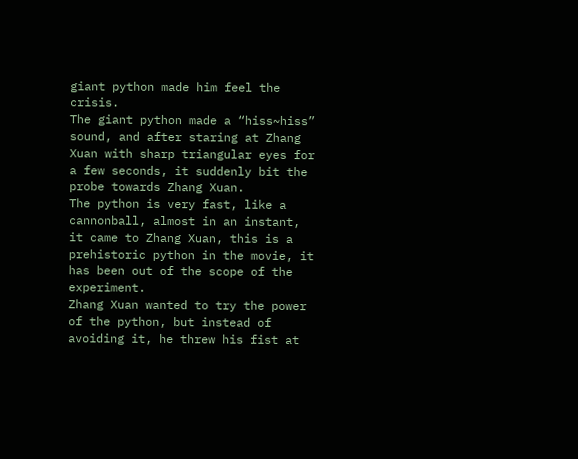giant python made him feel the crisis.
The giant python made a “hiss~hiss” sound, and after staring at Zhang Xuan with sharp triangular eyes for a few seconds, it suddenly bit the probe towards Zhang Xuan.
The python is very fast, like a cannonball, almost in an instant, it came to Zhang Xuan, this is a prehistoric python in the movie, it has been out of the scope of the experiment.
Zhang Xuan wanted to try the power of the python, but instead of avoiding it, he threw his fist at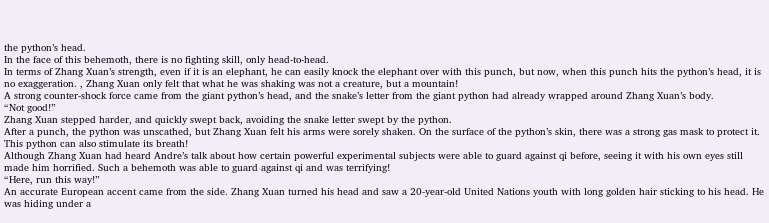the python’s head.
In the face of this behemoth, there is no fighting skill, only head-to-head.
In terms of Zhang Xuan’s strength, even if it is an elephant, he can easily knock the elephant over with this punch, but now, when this punch hits the python’s head, it is no exaggeration. , Zhang Xuan only felt that what he was shaking was not a creature, but a mountain!
A strong counter-shock force came from the giant python’s head, and the snake’s letter from the giant python had already wrapped around Zhang Xuan’s body.
“Not good!”
Zhang Xuan stepped harder, and quickly swept back, avoiding the snake letter swept by the python.
After a punch, the python was unscathed, but Zhang Xuan felt his arms were sorely shaken. On the surface of the python’s skin, there was a strong gas mask to protect it. This python can also stimulate its breath!
Although Zhang Xuan had heard Andre’s talk about how certain powerful experimental subjects were able to guard against qi before, seeing it with his own eyes still made him horrified. Such a behemoth was able to guard against qi and was terrifying!
“Here, run this way!”
An accurate European accent came from the side. Zhang Xuan turned his head and saw a 20-year-old United Nations youth with long golden hair sticking to his head. He was hiding under a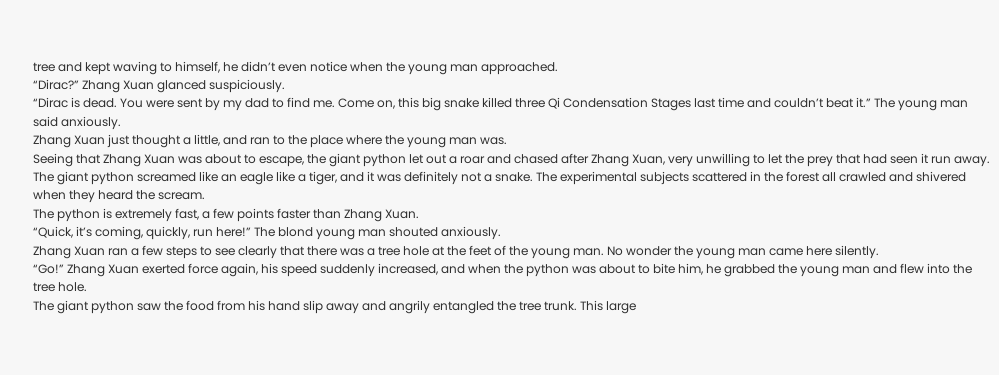tree and kept waving to himself, he didn’t even notice when the young man approached.
“Dirac?” Zhang Xuan glanced suspiciously.
“Dirac is dead. You were sent by my dad to find me. Come on, this big snake killed three Qi Condensation Stages last time and couldn’t beat it.” The young man said anxiously.
Zhang Xuan just thought a little, and ran to the place where the young man was.
Seeing that Zhang Xuan was about to escape, the giant python let out a roar and chased after Zhang Xuan, very unwilling to let the prey that had seen it run away.
The giant python screamed like an eagle like a tiger, and it was definitely not a snake. The experimental subjects scattered in the forest all crawled and shivered when they heard the scream.
The python is extremely fast, a few points faster than Zhang Xuan.
“Quick, it’s coming, quickly, run here!” The blond young man shouted anxiously.
Zhang Xuan ran a few steps to see clearly that there was a tree hole at the feet of the young man. No wonder the young man came here silently.
“Go!” Zhang Xuan exerted force again, his speed suddenly increased, and when the python was about to bite him, he grabbed the young man and flew into the tree hole.
The giant python saw the food from his hand slip away and angrily entangled the tree trunk. This large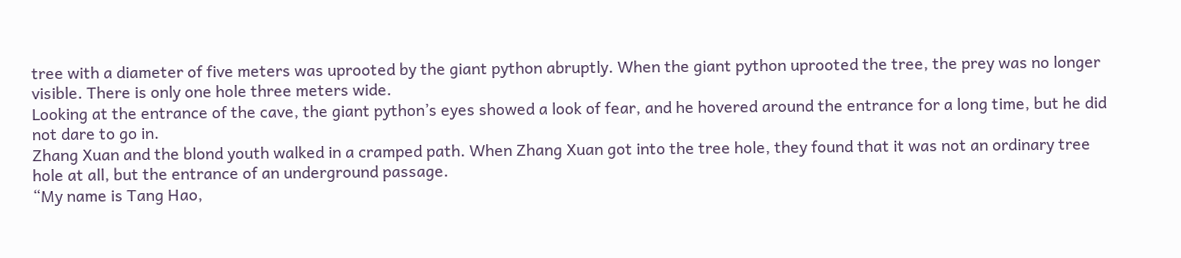tree with a diameter of five meters was uprooted by the giant python abruptly. When the giant python uprooted the tree, the prey was no longer visible. There is only one hole three meters wide.
Looking at the entrance of the cave, the giant python’s eyes showed a look of fear, and he hovered around the entrance for a long time, but he did not dare to go in.
Zhang Xuan and the blond youth walked in a cramped path. When Zhang Xuan got into the tree hole, they found that it was not an ordinary tree hole at all, but the entrance of an underground passage.
“My name is Tang Hao,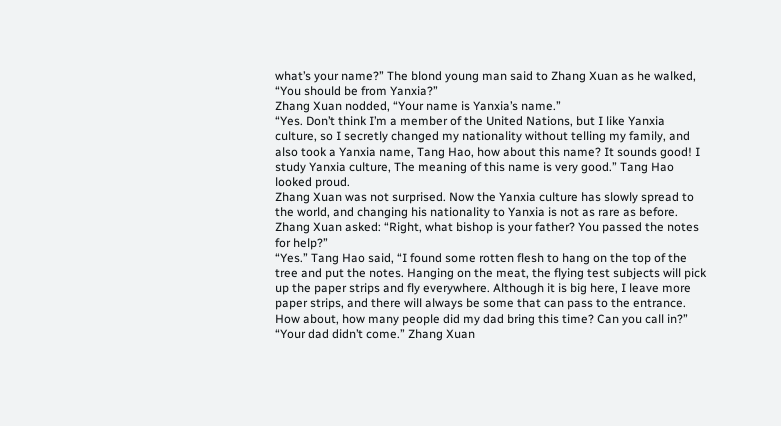what’s your name?” The blond young man said to Zhang Xuan as he walked, “You should be from Yanxia?”
Zhang Xuan nodded, “Your name is Yanxia’s name.”
“Yes. Don’t think I’m a member of the United Nations, but I like Yanxia culture, so I secretly changed my nationality without telling my family, and also took a Yanxia name, Tang Hao, how about this name? It sounds good! I study Yanxia culture, The meaning of this name is very good.” Tang Hao looked proud.
Zhang Xuan was not surprised. Now the Yanxia culture has slowly spread to the world, and changing his nationality to Yanxia is not as rare as before.
Zhang Xuan asked: “Right, what bishop is your father? You passed the notes for help?”
“Yes.” Tang Hao said, “I found some rotten flesh to hang on the top of the tree and put the notes. Hanging on the meat, the flying test subjects will pick up the paper strips and fly everywhere. Although it is big here, I leave more paper strips, and there will always be some that can pass to the entrance. How about, how many people did my dad bring this time? Can you call in?”
“Your dad didn’t come.” Zhang Xuan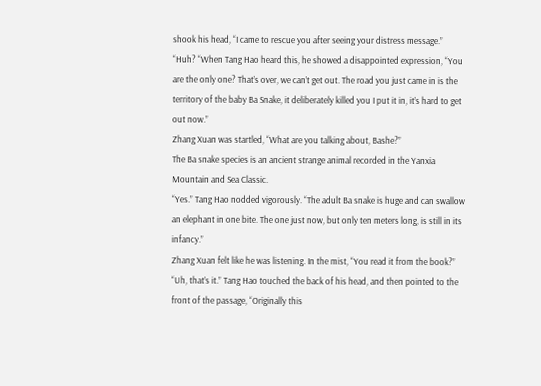shook his head, “I came to rescue you after seeing your distress message.”
“Huh? “When Tang Hao heard this, he showed a disappointed expression, “You are the only one? That’s over, we can’t get out. The road you just came in is the territory of the baby Ba Snake, it deliberately killed you I put it in, it’s hard to get out now.”
Zhang Xuan was startled, “What are you talking about, Bashe?”
The Ba snake species is an ancient strange animal recorded in the Yanxia Mountain and Sea Classic.
“Yes.” Tang Hao nodded vigorously. “The adult Ba snake is huge and can swallow an elephant in one bite. The one just now, but only ten meters long, is still in its infancy.”
Zhang Xuan felt like he was listening. In the mist, “You read it from the book?”
“Uh, that’s it.” Tang Hao touched the back of his head, and then pointed to the front of the passage, “Originally this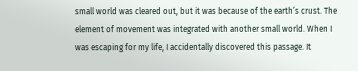small world was cleared out, but it was because of the earth’s crust. The element of movement was integrated with another small world. When I was escaping for my life, I accidentally discovered this passage. It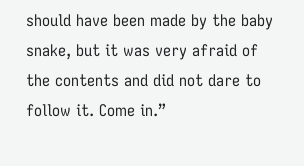should have been made by the baby snake, but it was very afraid of the contents and did not dare to follow it. Come in.”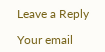Leave a Reply

Your email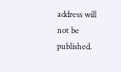address will not be published.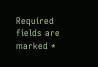Required fields are marked *